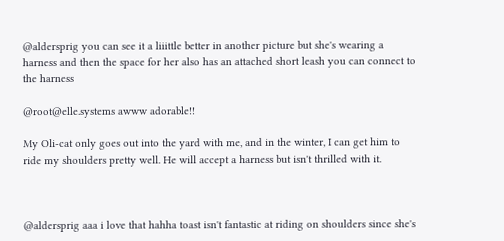@aldersprig you can see it a liiittle better in another picture but she's wearing a harness and then the space for her also has an attached short leash you can connect to the harness

@root@elle.systems awww adorable!!

My Oli-cat only goes out into the yard with me, and in the winter, I can get him to ride my shoulders pretty well. He will accept a harness but isn't thrilled with it.



@aldersprig aaa i love that hahha toast isn't fantastic at riding on shoulders since she's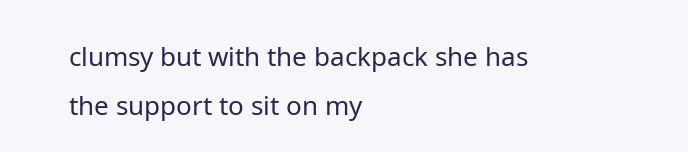clumsy but with the backpack she has the support to sit on my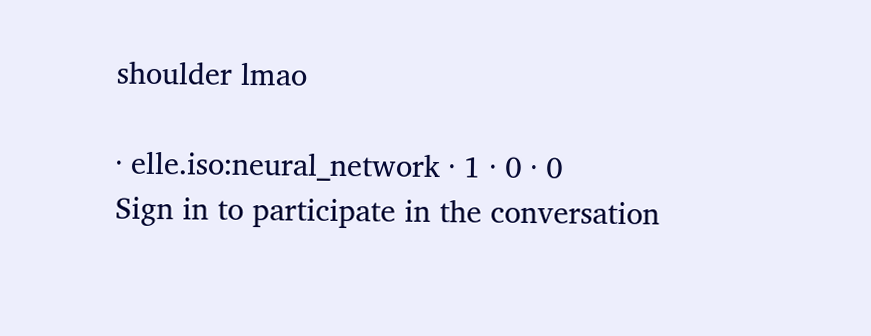shoulder lmao

· elle.iso:neural_network · 1 · 0 · 0
Sign in to participate in the conversation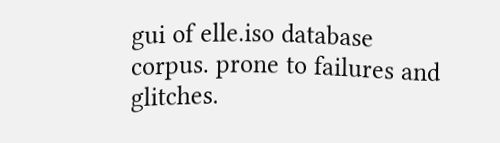gui of elle.iso database corpus. prone to failures and glitches.